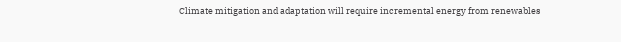Climate mitigation and adaptation will require incremental energy from renewables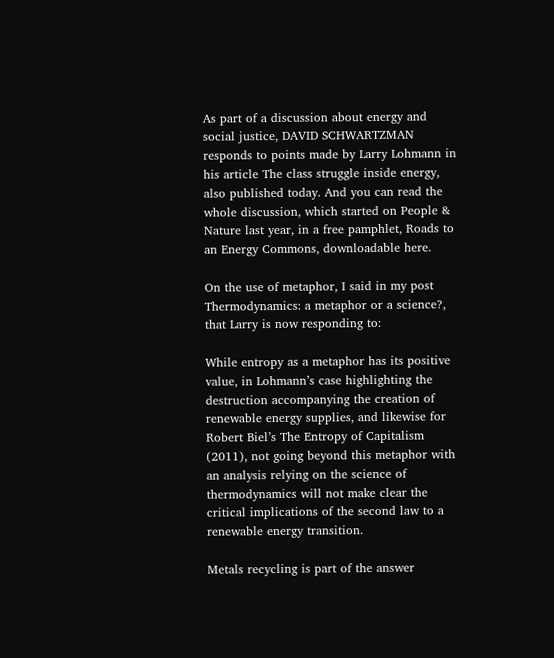As part of a discussion about energy and social justice, DAVID SCHWARTZMAN responds to points made by Larry Lohmann in his article The class struggle inside energy, also published today. And you can read the whole discussion, which started on People & Nature last year, in a free pamphlet, Roads to an Energy Commons, downloadable here.

On the use of metaphor, I said in my post Thermodynamics: a metaphor or a science?, that Larry is now responding to:

While entropy as a metaphor has its positive value, in Lohmann’s case highlighting the destruction accompanying the creation of renewable energy supplies, and likewise for Robert Biel’s The Entropy of Capitalism (2011), not going beyond this metaphor with an analysis relying on the science of thermodynamics will not make clear the critical implications of the second law to a renewable energy transition.

Metals recycling is part of the answer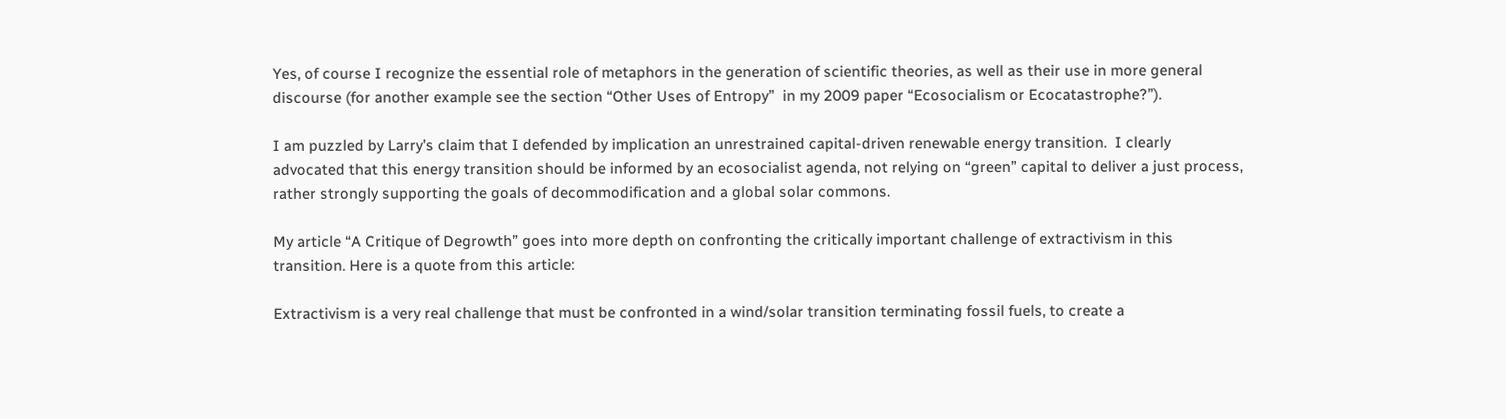Yes, of course I recognize the essential role of metaphors in the generation of scientific theories, as well as their use in more general discourse (for another example see the section “Other Uses of Entropy”  in my 2009 paper “Ecosocialism or Ecocatastrophe?”).

I am puzzled by Larry’s claim that I defended by implication an unrestrained capital-driven renewable energy transition.  I clearly advocated that this energy transition should be informed by an ecosocialist agenda, not relying on “green” capital to deliver a just process, rather strongly supporting the goals of decommodification and a global solar commons.

My article “A Critique of Degrowth” goes into more depth on confronting the critically important challenge of extractivism in this transition. Here is a quote from this article:

Extractivism is a very real challenge that must be confronted in a wind/solar transition terminating fossil fuels, to create a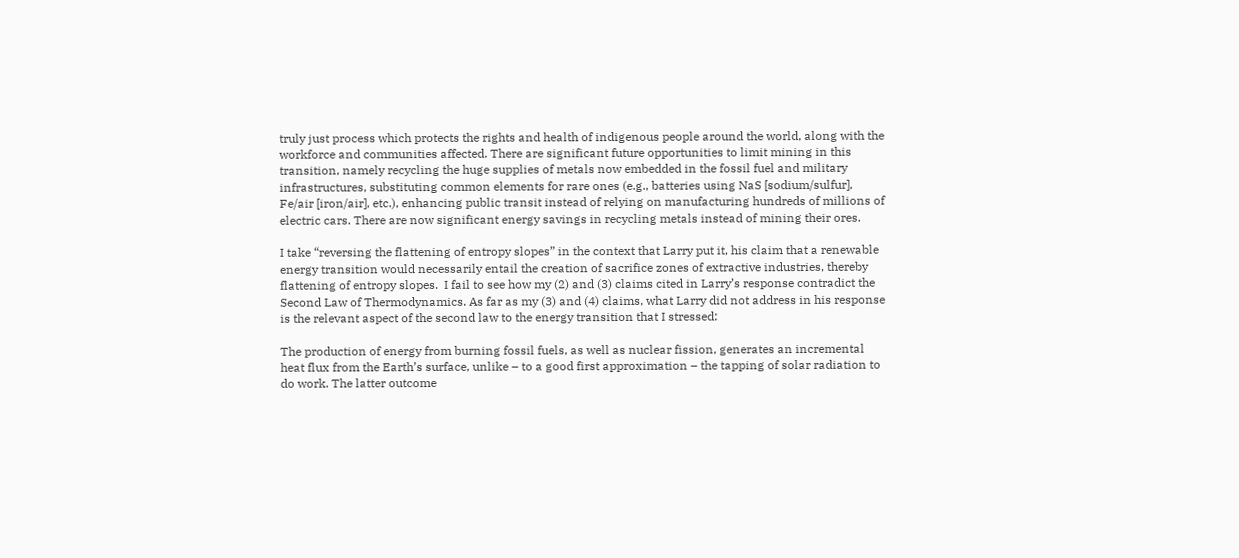truly just process which protects the rights and health of indigenous people around the world, along with the workforce and communities affected. There are significant future opportunities to limit mining in this transition, namely recycling the huge supplies of metals now embedded in the fossil fuel and military infrastructures, substituting common elements for rare ones (e.g., batteries using NaS [sodium/sulfur], Fe/air [iron/air], etc.), enhancing public transit instead of relying on manufacturing hundreds of millions of electric cars. There are now significant energy savings in recycling metals instead of mining their ores.

I take “reversing the flattening of entropy slopes” in the context that Larry put it, his claim that a renewable energy transition would necessarily entail the creation of sacrifice zones of extractive industries, thereby flattening of entropy slopes.  I fail to see how my (2) and (3) claims cited in Larry’s response contradict the Second Law of Thermodynamics. As far as my (3) and (4) claims, what Larry did not address in his response is the relevant aspect of the second law to the energy transition that I stressed:

The production of energy from burning fossil fuels, as well as nuclear fission, generates an incremental heat flux from the Earth’s surface, unlike – to a good first approximation – the tapping of solar radiation to do work. The latter outcome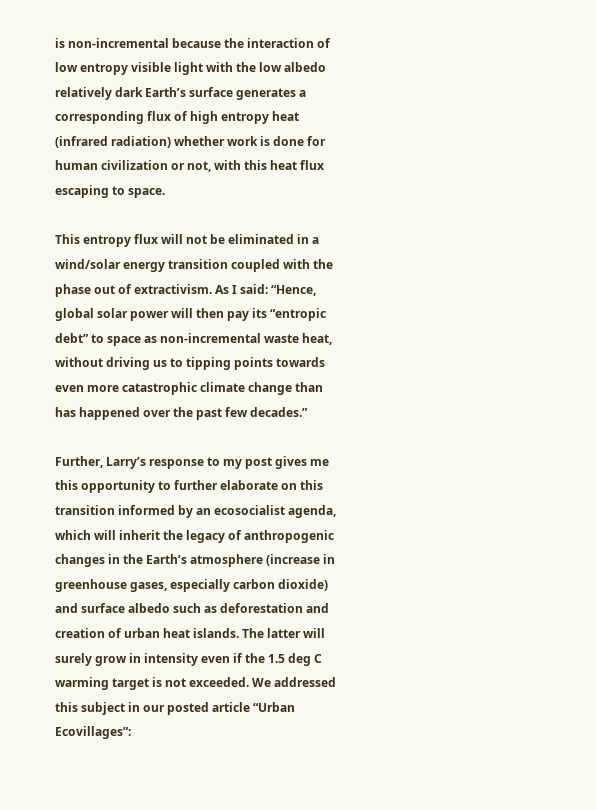is non-incremental because the interaction of low entropy visible light with the low albedo relatively dark Earth’s surface generates a corresponding flux of high entropy heat (infrared radiation) whether work is done for human civilization or not, with this heat flux escaping to space.

This entropy flux will not be eliminated in a wind/solar energy transition coupled with the phase out of extractivism. As I said: “Hence, global solar power will then pay its “entropic debt” to space as non-incremental waste heat, without driving us to tipping points towards even more catastrophic climate change than has happened over the past few decades.”

Further, Larry’s response to my post gives me this opportunity to further elaborate on this transition informed by an ecosocialist agenda, which will inherit the legacy of anthropogenic changes in the Earth’s atmosphere (increase in greenhouse gases, especially carbon dioxide)  and surface albedo such as deforestation and creation of urban heat islands. The latter will surely grow in intensity even if the 1.5 deg C warming target is not exceeded. We addressed this subject in our posted article “Urban Ecovillages”: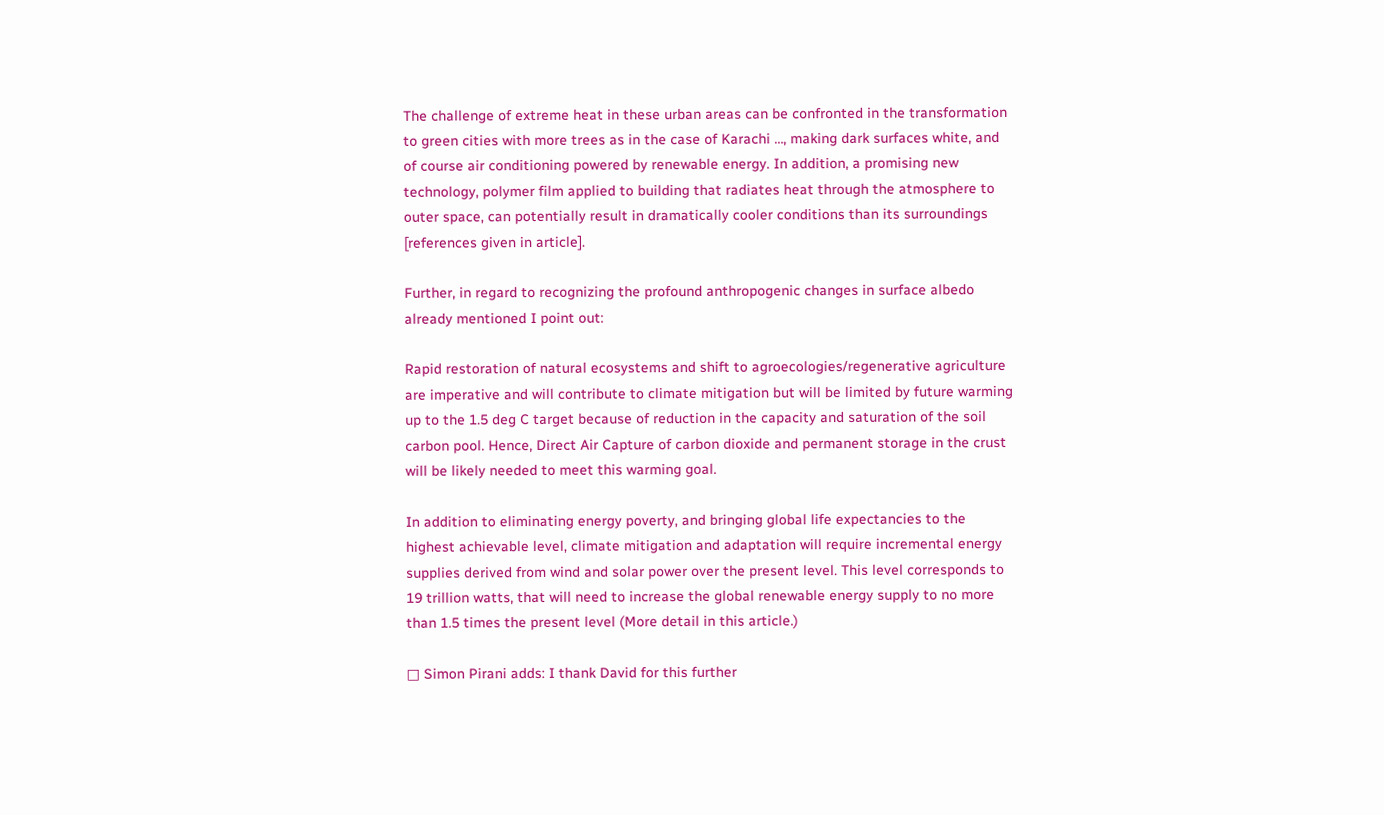The challenge of extreme heat in these urban areas can be confronted in the transformation to green cities with more trees as in the case of Karachi …, making dark surfaces white, and of course air conditioning powered by renewable energy. In addition, a promising new technology, polymer film applied to building that radiates heat through the atmosphere to outer space, can potentially result in dramatically cooler conditions than its surroundings [references given in article].

Further, in regard to recognizing the profound anthropogenic changes in surface albedo already mentioned I point out:

Rapid restoration of natural ecosystems and shift to agroecologies/regenerative agriculture are imperative and will contribute to climate mitigation but will be limited by future warming up to the 1.5 deg C target because of reduction in the capacity and saturation of the soil carbon pool. Hence, Direct Air Capture of carbon dioxide and permanent storage in the crust will be likely needed to meet this warming goal.

In addition to eliminating energy poverty, and bringing global life expectancies to the highest achievable level, climate mitigation and adaptation will require incremental energy supplies derived from wind and solar power over the present level. This level corresponds to 19 trillion watts, that will need to increase the global renewable energy supply to no more than 1.5 times the present level (More detail in this article.)

□ Simon Pirani adds: I thank David for this further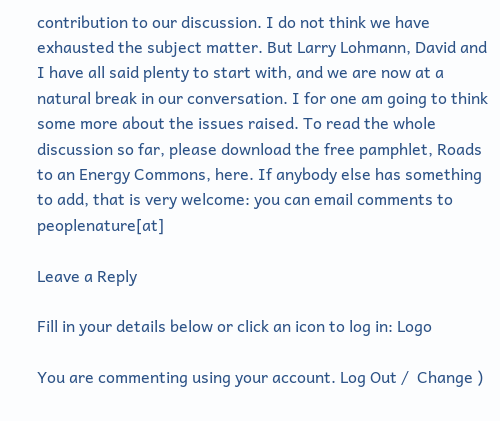contribution to our discussion. I do not think we have exhausted the subject matter. But Larry Lohmann, David and I have all said plenty to start with, and we are now at a natural break in our conversation. I for one am going to think some more about the issues raised. To read the whole discussion so far, please download the free pamphlet, Roads to an Energy Commons, here. If anybody else has something to add, that is very welcome: you can email comments to peoplenature[at]

Leave a Reply

Fill in your details below or click an icon to log in: Logo

You are commenting using your account. Log Out /  Change )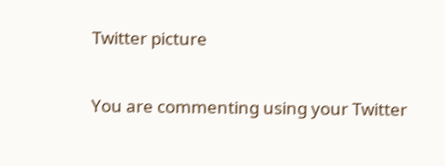Twitter picture

You are commenting using your Twitter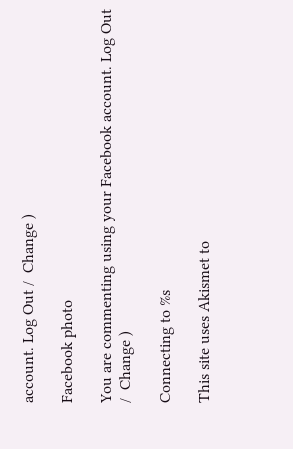account. Log Out /  Change )

Facebook photo

You are commenting using your Facebook account. Log Out /  Change )

Connecting to %s

This site uses Akismet to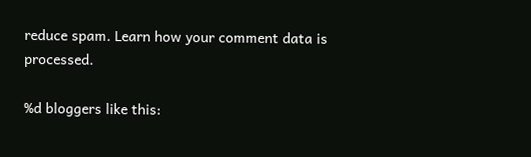reduce spam. Learn how your comment data is processed.

%d bloggers like this: